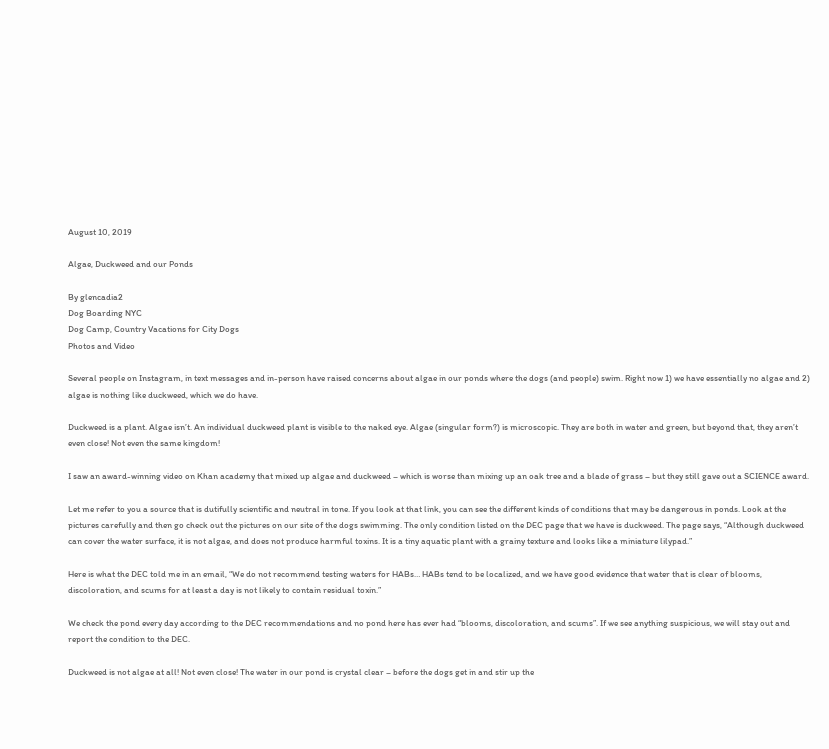August 10, 2019

Algae, Duckweed and our Ponds

By glencadia2
Dog Boarding NYC
Dog Camp, Country Vacations for City Dogs
Photos and Video

Several people on Instagram, in text messages and in-person have raised concerns about algae in our ponds where the dogs (and people) swim. Right now 1) we have essentially no algae and 2) algae is nothing like duckweed, which we do have.

Duckweed is a plant. Algae isn’t. An individual duckweed plant is visible to the naked eye. Algae (singular form?) is microscopic. They are both in water and green, but beyond that, they aren’t even close! Not even the same kingdom!

I saw an award-winning video on Khan academy that mixed up algae and duckweed – which is worse than mixing up an oak tree and a blade of grass – but they still gave out a SCIENCE award.

Let me refer to you a source that is dutifully scientific and neutral in tone. If you look at that link, you can see the different kinds of conditions that may be dangerous in ponds. Look at the pictures carefully and then go check out the pictures on our site of the dogs swimming. The only condition listed on the DEC page that we have is duckweed. The page says, “Although duckweed can cover the water surface, it is not algae, and does not produce harmful toxins. It is a tiny aquatic plant with a grainy texture and looks like a miniature lilypad.”

Here is what the DEC told me in an email, “We do not recommend testing waters for HABs… HABs tend to be localized, and we have good evidence that water that is clear of blooms, discoloration, and scums for at least a day is not likely to contain residual toxin.”

We check the pond every day according to the DEC recommendations and no pond here has ever had “blooms, discoloration, and scums”. If we see anything suspicious, we will stay out and report the condition to the DEC.

Duckweed is not algae at all! Not even close! The water in our pond is crystal clear – before the dogs get in and stir up the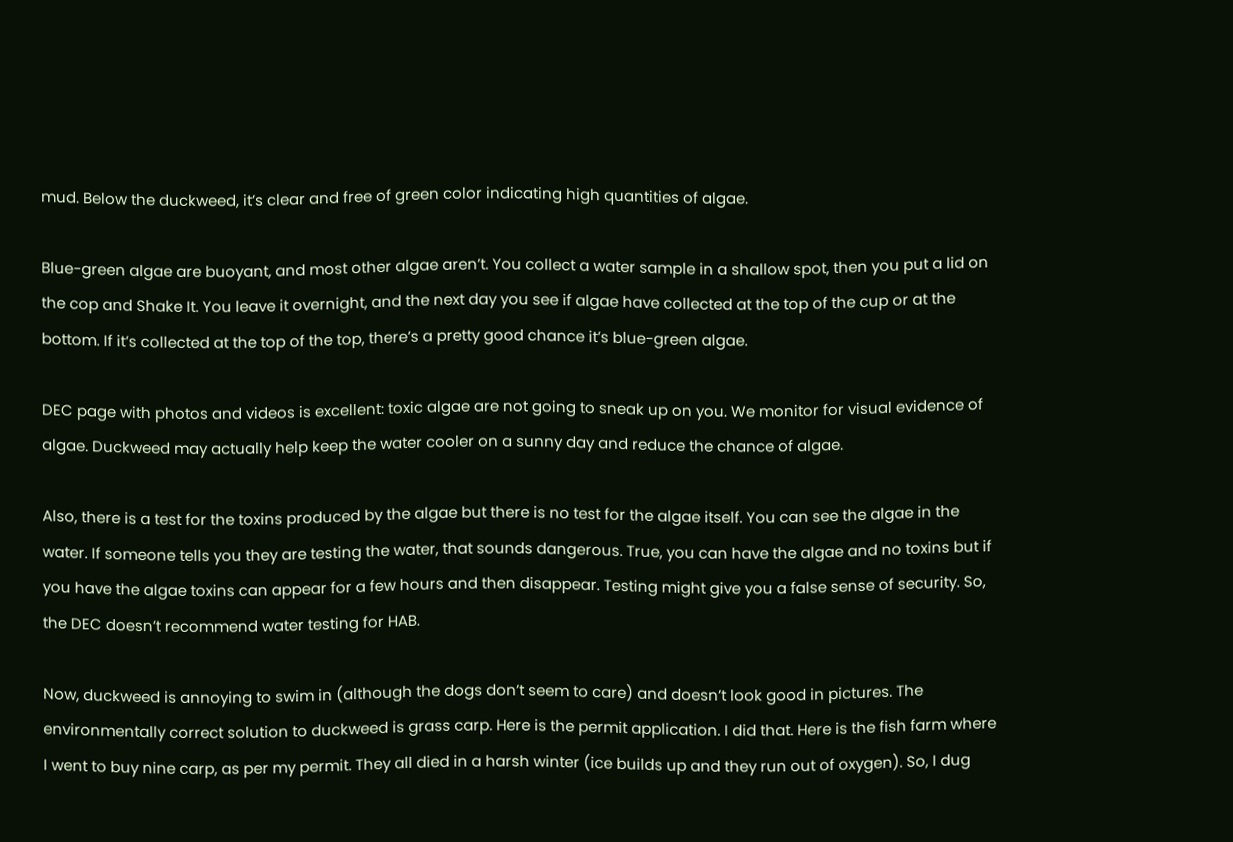mud. Below the duckweed, it’s clear and free of green color indicating high quantities of algae.

Blue-green algae are buoyant, and most other algae aren’t. You collect a water sample in a shallow spot, then you put a lid on the cop and Shake It. You leave it overnight, and the next day you see if algae have collected at the top of the cup or at the bottom. If it’s collected at the top of the top, there’s a pretty good chance it’s blue-green algae.

DEC page with photos and videos is excellent: toxic algae are not going to sneak up on you. We monitor for visual evidence of algae. Duckweed may actually help keep the water cooler on a sunny day and reduce the chance of algae.

Also, there is a test for the toxins produced by the algae but there is no test for the algae itself. You can see the algae in the water. If someone tells you they are testing the water, that sounds dangerous. True, you can have the algae and no toxins but if you have the algae toxins can appear for a few hours and then disappear. Testing might give you a false sense of security. So, the DEC doesn’t recommend water testing for HAB.

Now, duckweed is annoying to swim in (although the dogs don’t seem to care) and doesn’t look good in pictures. The environmentally correct solution to duckweed is grass carp. Here is the permit application. I did that. Here is the fish farm where I went to buy nine carp, as per my permit. They all died in a harsh winter (ice builds up and they run out of oxygen). So, I dug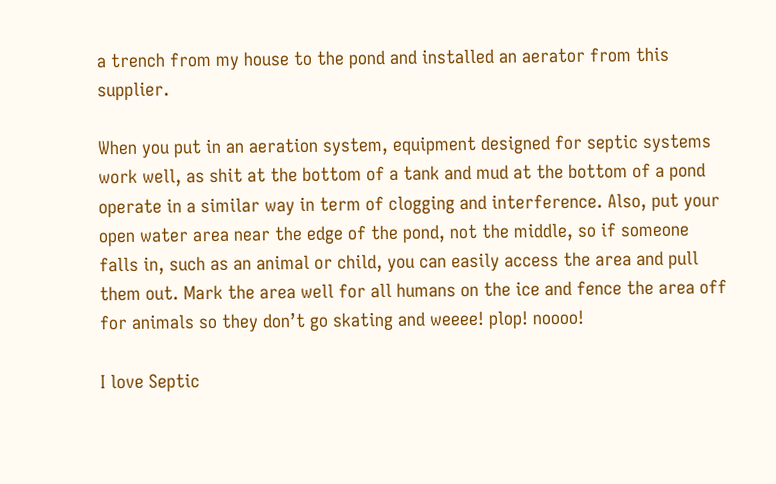a trench from my house to the pond and installed an aerator from this supplier.

When you put in an aeration system, equipment designed for septic systems work well, as shit at the bottom of a tank and mud at the bottom of a pond operate in a similar way in term of clogging and interference. Also, put your open water area near the edge of the pond, not the middle, so if someone falls in, such as an animal or child, you can easily access the area and pull them out. Mark the area well for all humans on the ice and fence the area off for animals so they don’t go skating and weeee! plop! noooo!

I love Septic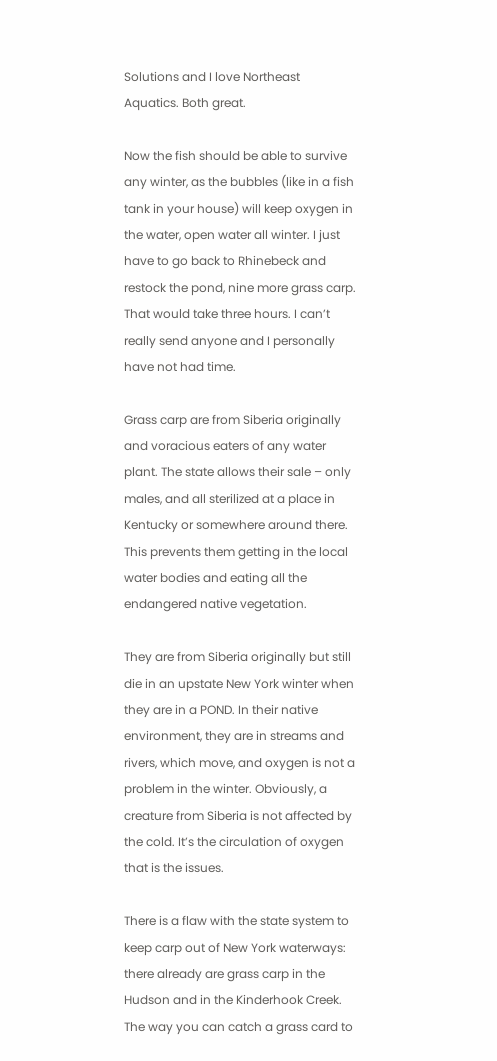Solutions and I love Northeast Aquatics. Both great.

Now the fish should be able to survive any winter, as the bubbles (like in a fish tank in your house) will keep oxygen in the water, open water all winter. I just have to go back to Rhinebeck and restock the pond, nine more grass carp. That would take three hours. I can’t really send anyone and I personally have not had time.

Grass carp are from Siberia originally and voracious eaters of any water plant. The state allows their sale – only males, and all sterilized at a place in Kentucky or somewhere around there. This prevents them getting in the local water bodies and eating all the endangered native vegetation.

They are from Siberia originally but still die in an upstate New York winter when they are in a POND. In their native environment, they are in streams and rivers, which move, and oxygen is not a problem in the winter. Obviously, a creature from Siberia is not affected by the cold. It’s the circulation of oxygen that is the issues.

There is a flaw with the state system to keep carp out of New York waterways: there already are grass carp in the Hudson and in the Kinderhook Creek. The way you can catch a grass card to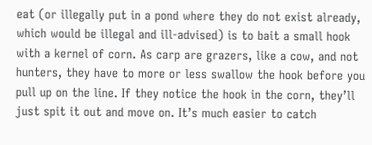eat (or illegally put in a pond where they do not exist already, which would be illegal and ill-advised) is to bait a small hook with a kernel of corn. As carp are grazers, like a cow, and not hunters, they have to more or less swallow the hook before you pull up on the line. If they notice the hook in the corn, they’ll just spit it out and move on. It’s much easier to catch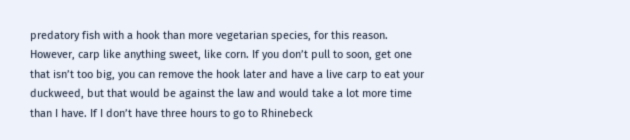predatory fish with a hook than more vegetarian species, for this reason. However, carp like anything sweet, like corn. If you don’t pull to soon, get one that isn’t too big, you can remove the hook later and have a live carp to eat your duckweed, but that would be against the law and would take a lot more time than I have. If I don’t have three hours to go to Rhinebeck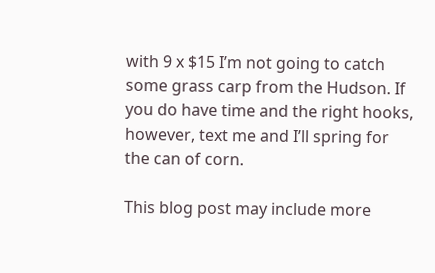with 9 x $15 I’m not going to catch some grass carp from the Hudson. If you do have time and the right hooks, however, text me and I’ll spring for the can of corn.

This blog post may include more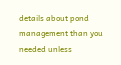details about pond management than you needed unless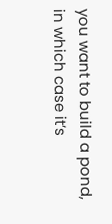you want to build a pond, in which case it’s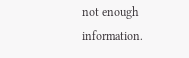not enough information.